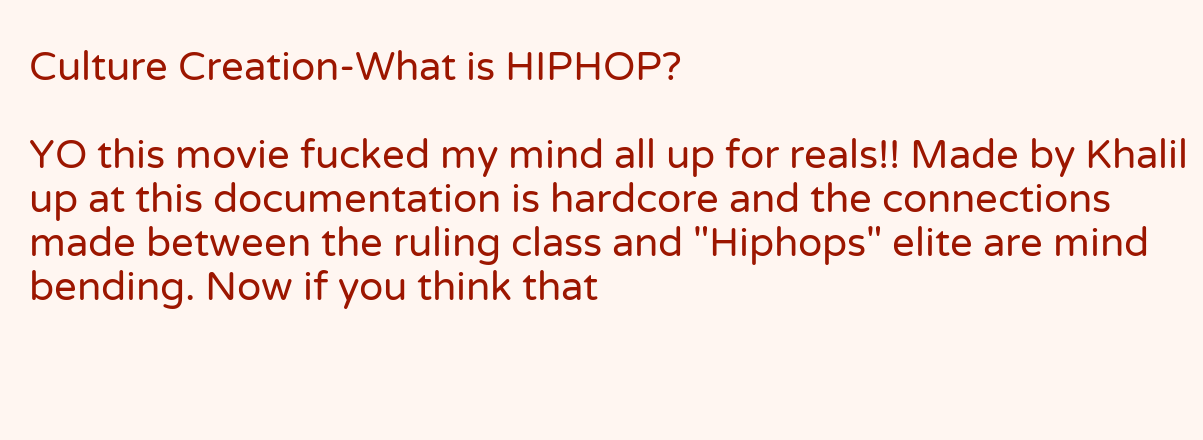Culture Creation-What is HIPHOP?

YO this movie fucked my mind all up for reals!! Made by Khalil up at this documentation is hardcore and the connections made between the ruling class and "Hiphops" elite are mind bending. Now if you think that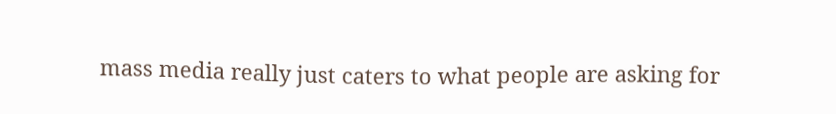mass media really just caters to what people are asking for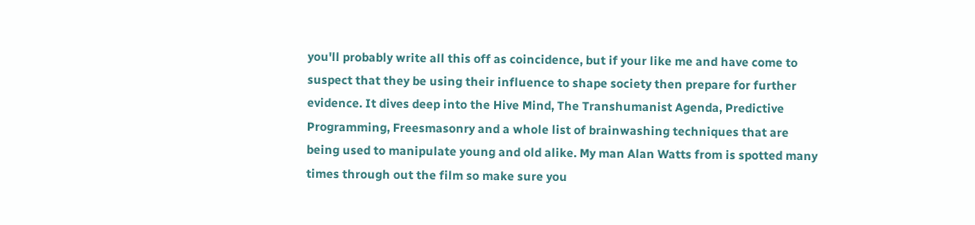you'll probably write all this off as coincidence, but if your like me and have come to suspect that they be using their influence to shape society then prepare for further evidence. It dives deep into the Hive Mind, The Transhumanist Agenda, Predictive Programming, Freesmasonry and a whole list of brainwashing techniques that are being used to manipulate young and old alike. My man Alan Watts from is spotted many times through out the film so make sure you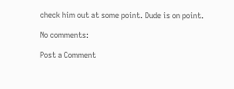check him out at some point. Dude is on point.

No comments:

Post a Comment